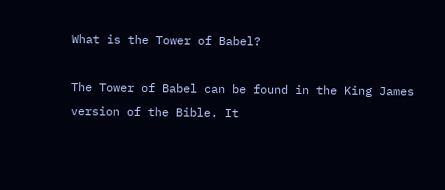What is the Tower of Babel?

The Tower of Babel can be found in the King James version of the Bible. It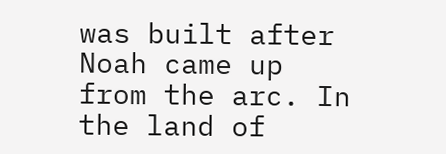was built after Noah came up from the arc. In the land of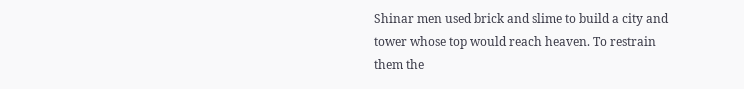Shinar men used brick and slime to build a city and tower whose top would reach heaven. To restrain them the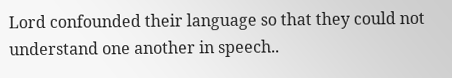Lord confounded their language so that they could not understand one another in speech..